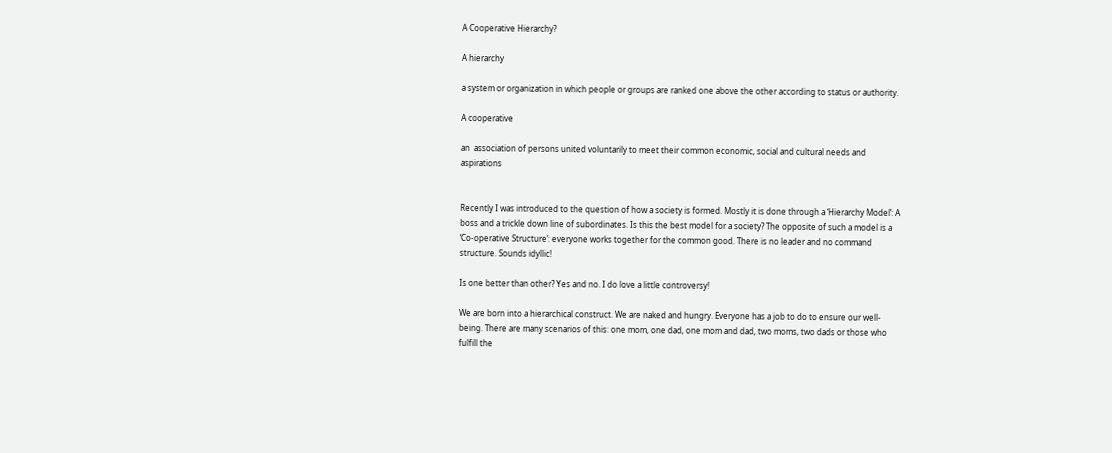A Cooperative Hierarchy?

A hierarchy

a system or organization in which people or groups are ranked one above the other according to status or authority.

A cooperative

an  association of persons united voluntarily to meet their common economic, social and cultural needs and aspirations


Recently I was introduced to the question of how a society is formed. Mostly it is done through a ‘Hierarchy Model’: A boss and a trickle down line of subordinates. Is this the best model for a society? The opposite of such a model is a ‘Co-operative Structure’: everyone works together for the common good. There is no leader and no command structure. Sounds idyllic!

Is one better than other? Yes and no. I do love a little controversy!

We are born into a hierarchical construct. We are naked and hungry. Everyone has a job to do to ensure our well-being. There are many scenarios of this: one mom, one dad, one mom and dad, two moms, two dads or those who fulfill the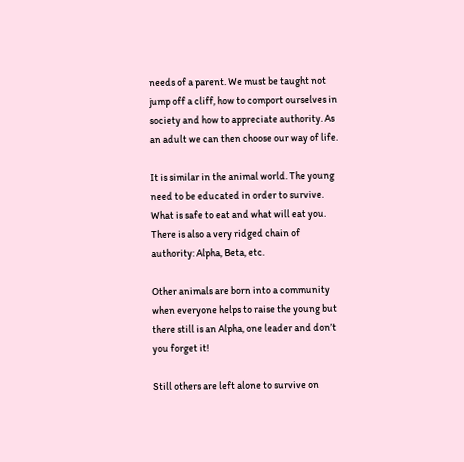needs of a parent. We must be taught not jump off a cliff, how to comport ourselves in society and how to appreciate authority. As an adult we can then choose our way of life.

It is similar in the animal world. The young need to be educated in order to survive. What is safe to eat and what will eat you. There is also a very ridged chain of authority: Alpha, Beta, etc.

Other animals are born into a community when everyone helps to raise the young but there still is an Alpha, one leader and don’t you forget it!

Still others are left alone to survive on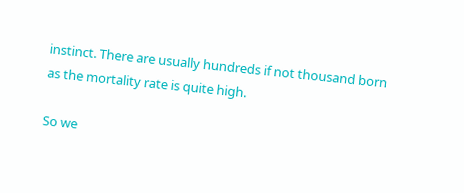instinct. There are usually hundreds if not thousand born as the mortality rate is quite high.

So we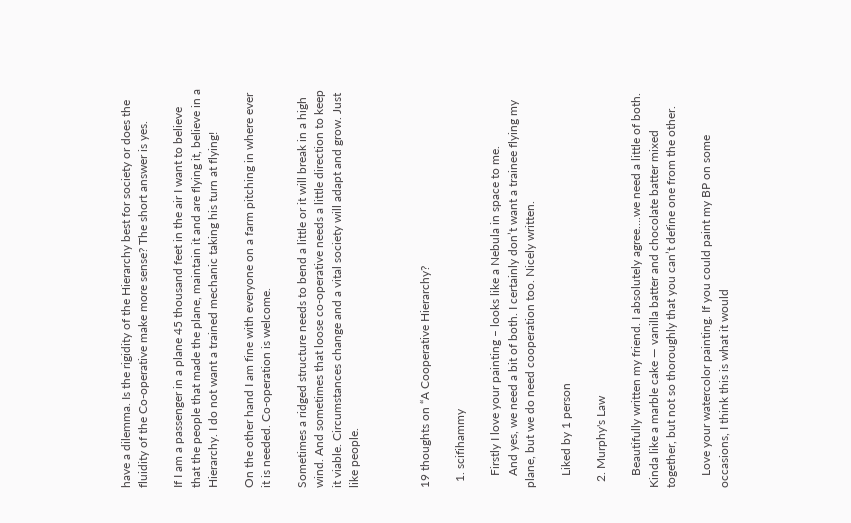have a dilemma. Is the rigidity of the Hierarchy best for society or does the fluidity of the Co-operative make more sense? The short answer is yes.

If I am a passenger in a plane 45 thousand feet in the air I want to believe that the people that made the plane, maintain it and are flying it, believe in a Hierarchy. I do not want a trained mechanic taking his turn at flying!

On the other hand I am fine with everyone on a farm pitching in where ever it is needed. Co-operation is welcome.

Sometimes a ridged structure needs to bend a little or it will break in a high wind. And sometimes that loose co-operative needs a little direction to keep it viable. Circumstances change and a vital society will adapt and grow. Just like people.



19 thoughts on “A Cooperative Hierarchy?

  1. scifihammy

    Firstly I love your painting – looks like a Nebula in space to me.
    And yes, we need a bit of both. I certainly don’t want a trainee flying my plane, but we do need cooperation too. Nicely written.

    Liked by 1 person

  2. Murphy's Law

    Beautifully written my friend. I absolutely agree….we need a little of both. Kinda like a marble cake — vanilla batter and chocolate batter mixed together, but not so thoroughly that you can’t define one from the other.

    Love your watercolor painting. If you could paint my BP on some occasions, I think this is what it would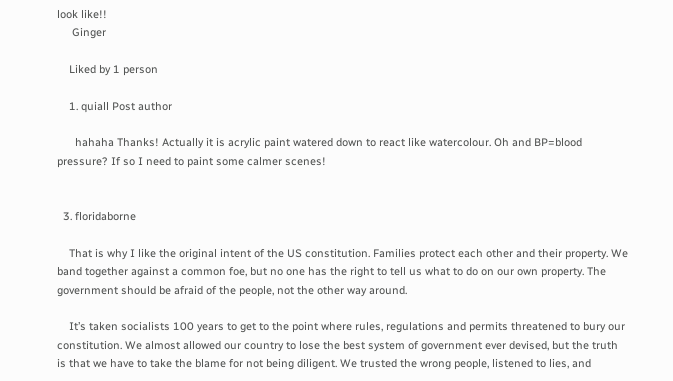look like!!
     Ginger

    Liked by 1 person

    1. quiall Post author

      hahaha Thanks! Actually it is acrylic paint watered down to react like watercolour. Oh and BP=blood pressure? If so I need to paint some calmer scenes!


  3. floridaborne

    That is why I like the original intent of the US constitution. Families protect each other and their property. We band together against a common foe, but no one has the right to tell us what to do on our own property. The government should be afraid of the people, not the other way around.

    It’s taken socialists 100 years to get to the point where rules, regulations and permits threatened to bury our constitution. We almost allowed our country to lose the best system of government ever devised, but the truth is that we have to take the blame for not being diligent. We trusted the wrong people, listened to lies, and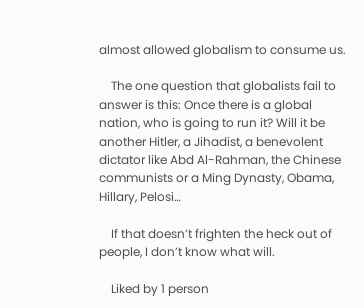almost allowed globalism to consume us.

    The one question that globalists fail to answer is this: Once there is a global nation, who is going to run it? Will it be another Hitler, a Jihadist, a benevolent dictator like Abd Al-Rahman, the Chinese communists or a Ming Dynasty, Obama, Hillary, Pelosi…

    If that doesn’t frighten the heck out of people, I don’t know what will.

    Liked by 1 person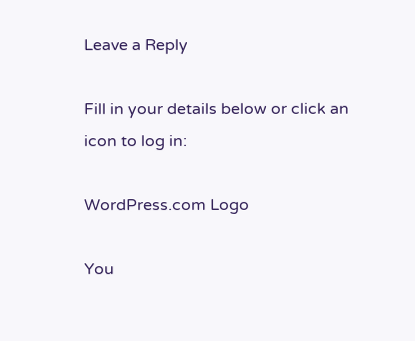Leave a Reply

Fill in your details below or click an icon to log in:

WordPress.com Logo

You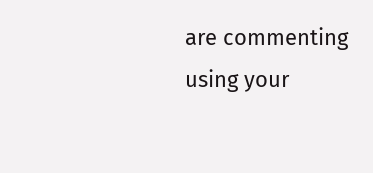are commenting using your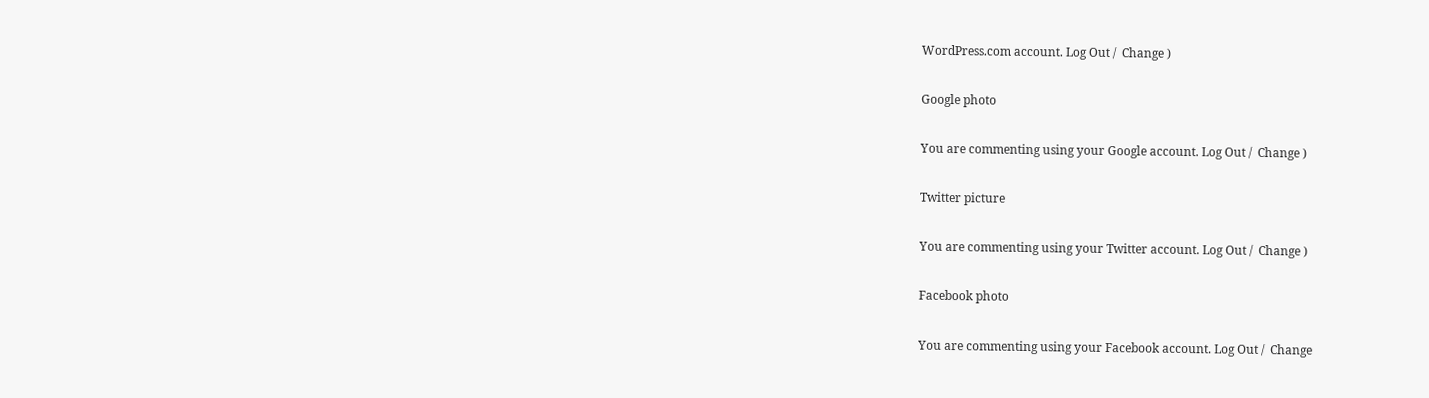WordPress.com account. Log Out /  Change )

Google photo

You are commenting using your Google account. Log Out /  Change )

Twitter picture

You are commenting using your Twitter account. Log Out /  Change )

Facebook photo

You are commenting using your Facebook account. Log Out /  Change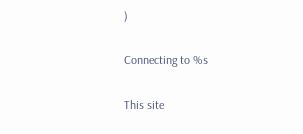)

Connecting to %s

This site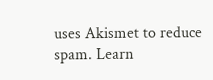uses Akismet to reduce spam. Learn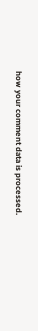how your comment data is processed.